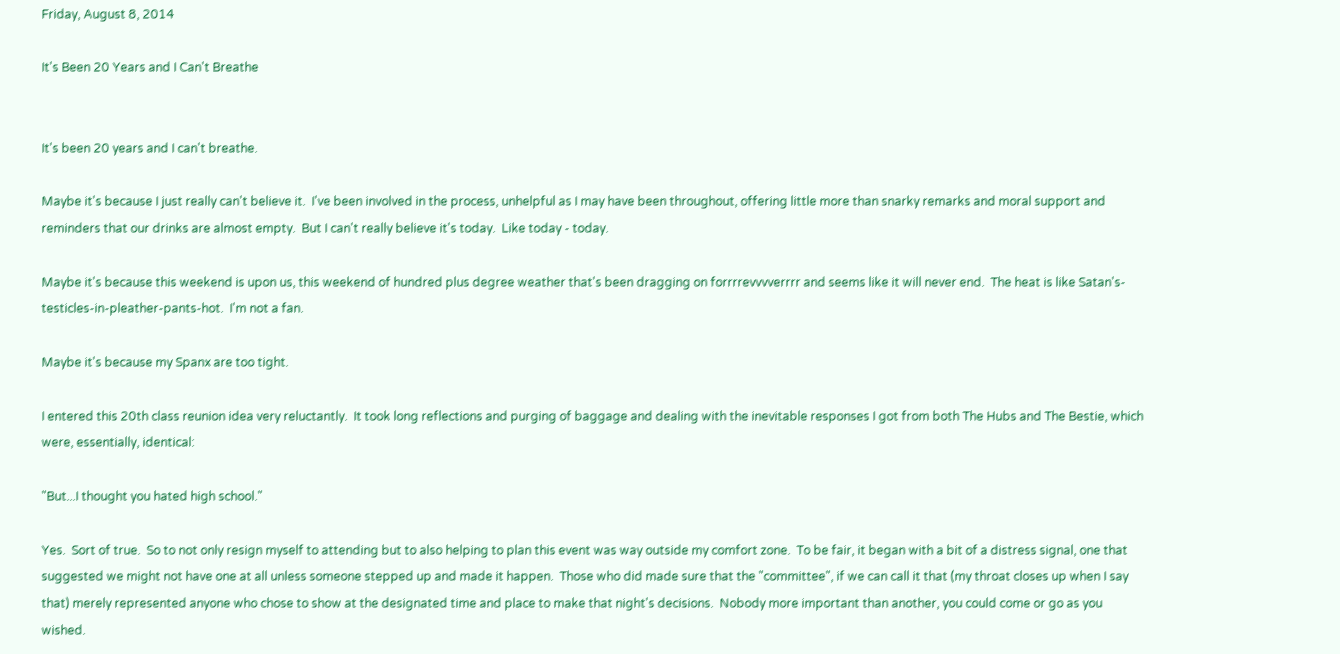Friday, August 8, 2014

It's Been 20 Years and I Can't Breathe


It's been 20 years and I can't breathe.

Maybe it's because I just really can't believe it.  I've been involved in the process, unhelpful as I may have been throughout, offering little more than snarky remarks and moral support and reminders that our drinks are almost empty.  But I can't really believe it's today.  Like today - today.

Maybe it's because this weekend is upon us, this weekend of hundred plus degree weather that's been dragging on forrrrevvvverrrr and seems like it will never end.  The heat is like Satan's-testicles-in-pleather-pants-hot.  I'm not a fan.

Maybe it's because my Spanx are too tight.

I entered this 20th class reunion idea very reluctantly.  It took long reflections and purging of baggage and dealing with the inevitable responses I got from both The Hubs and The Bestie, which were, essentially, identical:

"But...I thought you hated high school."

Yes.  Sort of true.  So to not only resign myself to attending but to also helping to plan this event was way outside my comfort zone.  To be fair, it began with a bit of a distress signal, one that suggested we might not have one at all unless someone stepped up and made it happen.  Those who did made sure that the "committee", if we can call it that (my throat closes up when I say that) merely represented anyone who chose to show at the designated time and place to make that night's decisions.  Nobody more important than another, you could come or go as you wished.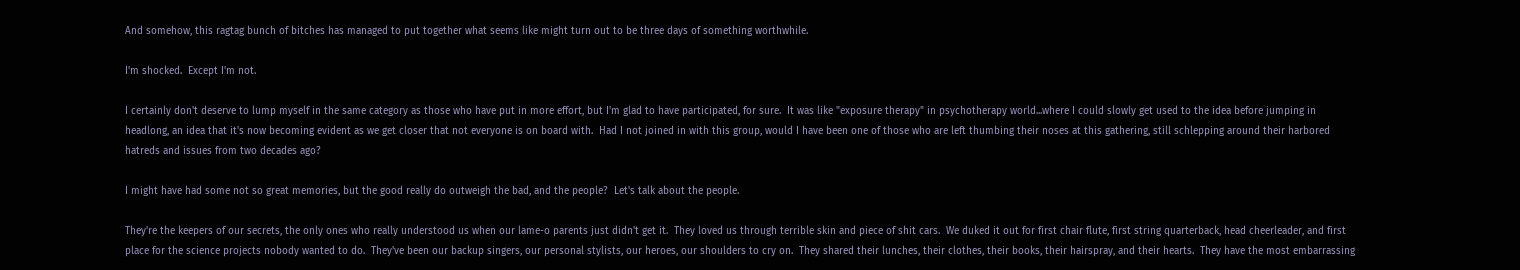And somehow, this ragtag bunch of bitches has managed to put together what seems like might turn out to be three days of something worthwhile.

I'm shocked.  Except I'm not.

I certainly don't deserve to lump myself in the same category as those who have put in more effort, but I'm glad to have participated, for sure.  It was like "exposure therapy" in psychotherapy world...where I could slowly get used to the idea before jumping in headlong, an idea that it's now becoming evident as we get closer that not everyone is on board with.  Had I not joined in with this group, would I have been one of those who are left thumbing their noses at this gathering, still schlepping around their harbored hatreds and issues from two decades ago?

I might have had some not so great memories, but the good really do outweigh the bad, and the people?  Let's talk about the people.

They're the keepers of our secrets, the only ones who really understood us when our lame-o parents just didn't get it.  They loved us through terrible skin and piece of shit cars.  We duked it out for first chair flute, first string quarterback, head cheerleader, and first place for the science projects nobody wanted to do.  They've been our backup singers, our personal stylists, our heroes, our shoulders to cry on.  They shared their lunches, their clothes, their books, their hairspray, and their hearts.  They have the most embarrassing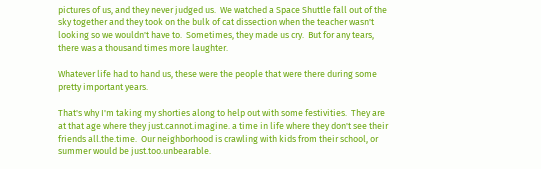pictures of us, and they never judged us.  We watched a Space Shuttle fall out of the sky together and they took on the bulk of cat dissection when the teacher wasn't looking so we wouldn't have to.  Sometimes, they made us cry.  But for any tears, there was a thousand times more laughter.

Whatever life had to hand us, these were the people that were there during some pretty important years.

That's why I'm taking my shorties along to help out with some festivities.  They are at that age where they just.cannot.imagine. a time in life where they don't see their friends all.the.time.  Our neighborhood is crawling with kids from their school, or summer would be just.too.unbearable.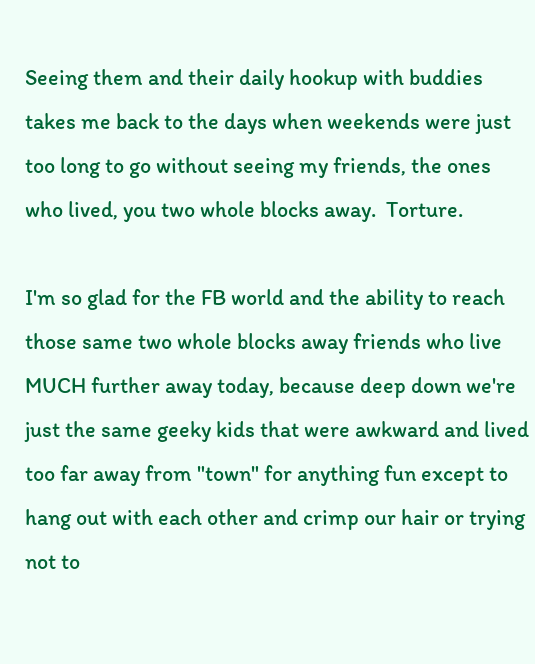Seeing them and their daily hookup with buddies takes me back to the days when weekends were just too long to go without seeing my friends, the ones who lived, you two whole blocks away.  Torture.

I'm so glad for the FB world and the ability to reach those same two whole blocks away friends who live MUCH further away today, because deep down we're just the same geeky kids that were awkward and lived too far away from "town" for anything fun except to hang out with each other and crimp our hair or trying not to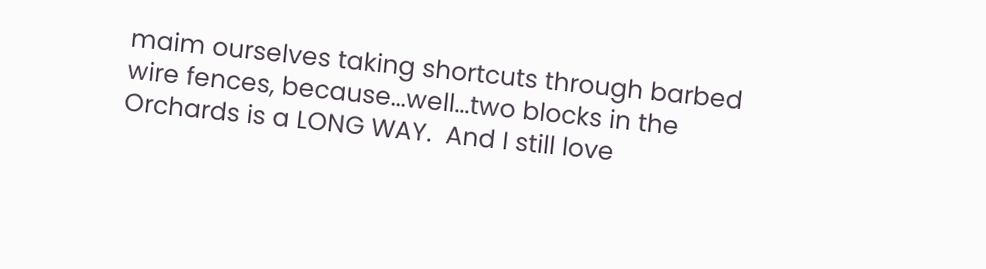maim ourselves taking shortcuts through barbed wire fences, because...well...two blocks in the Orchards is a LONG WAY.  And I still love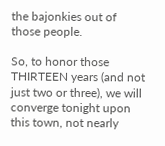the bajonkies out of those people.

So, to honor those THIRTEEN years (and not just two or three), we will converge tonight upon this town, not nearly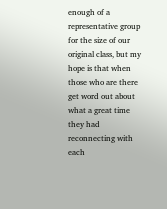enough of a representative group for the size of our original class, but my hope is that when those who are there get word out about what a great time they had reconnecting with each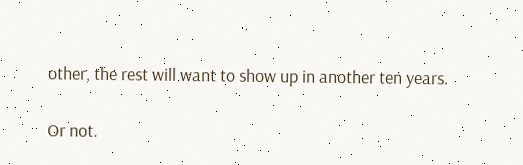other, the rest will want to show up in another ten years.

Or not.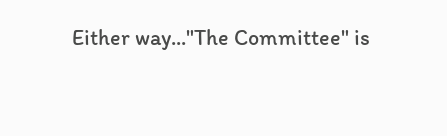Either way..."The Committee" is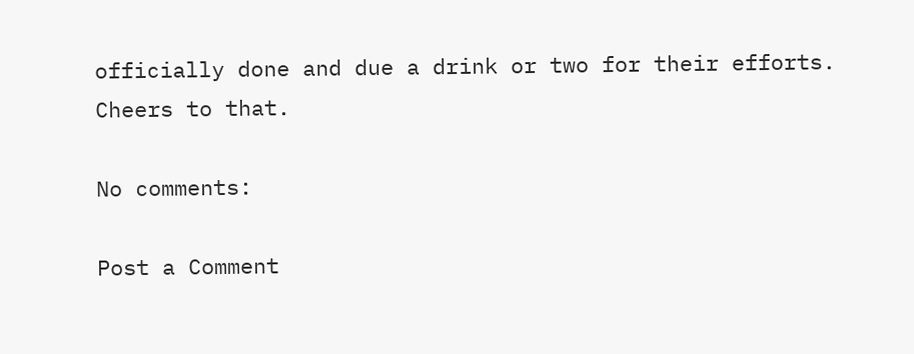officially done and due a drink or two for their efforts.  Cheers to that.

No comments:

Post a Comment